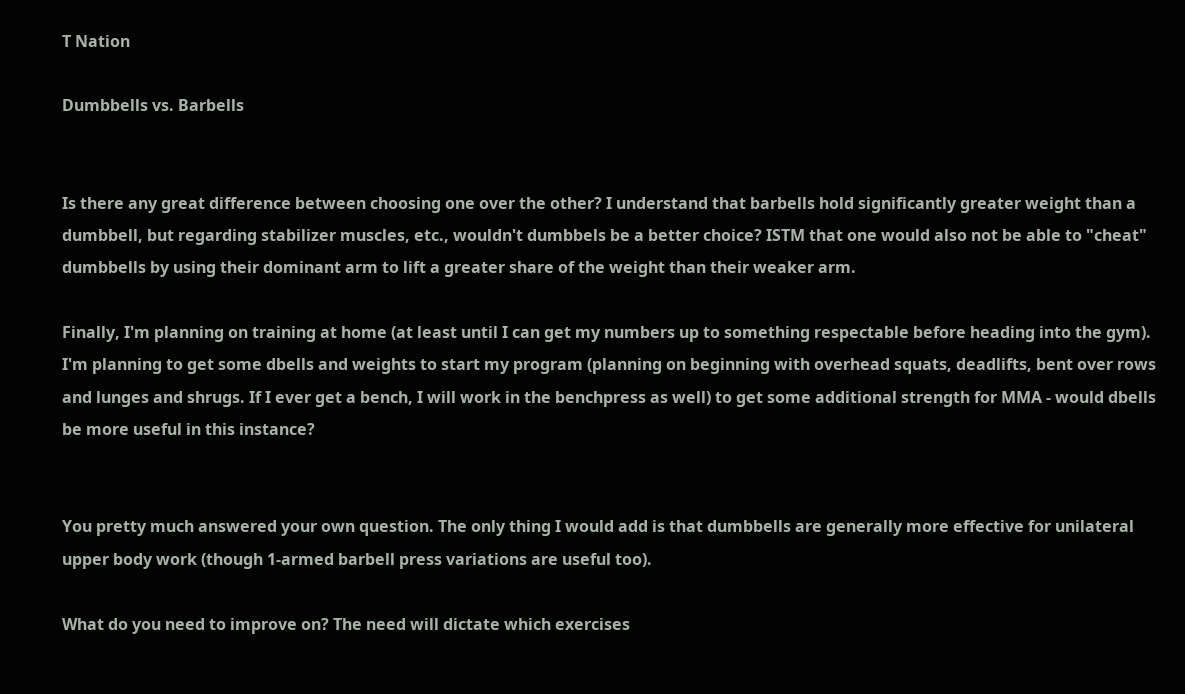T Nation

Dumbbells vs. Barbells


Is there any great difference between choosing one over the other? I understand that barbells hold significantly greater weight than a dumbbell, but regarding stabilizer muscles, etc., wouldn't dumbbels be a better choice? ISTM that one would also not be able to "cheat" dumbbells by using their dominant arm to lift a greater share of the weight than their weaker arm.

Finally, I'm planning on training at home (at least until I can get my numbers up to something respectable before heading into the gym). I'm planning to get some dbells and weights to start my program (planning on beginning with overhead squats, deadlifts, bent over rows and lunges and shrugs. If I ever get a bench, I will work in the benchpress as well) to get some additional strength for MMA - would dbells be more useful in this instance?


You pretty much answered your own question. The only thing I would add is that dumbbells are generally more effective for unilateral upper body work (though 1-armed barbell press variations are useful too).

What do you need to improve on? The need will dictate which exercises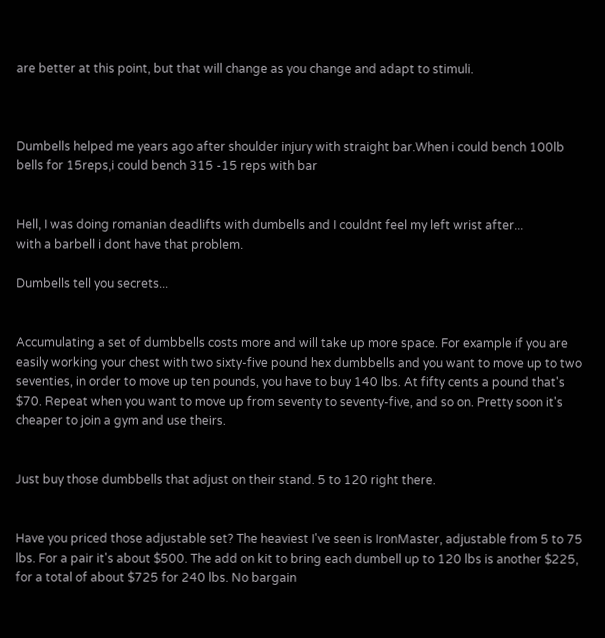are better at this point, but that will change as you change and adapt to stimuli.



Dumbells helped me years ago after shoulder injury with straight bar.When i could bench 100lb bells for 15reps,i could bench 315 -15 reps with bar


Hell, I was doing romanian deadlifts with dumbells and I couldnt feel my left wrist after...
with a barbell i dont have that problem.

Dumbells tell you secrets...


Accumulating a set of dumbbells costs more and will take up more space. For example if you are easily working your chest with two sixty-five pound hex dumbbells and you want to move up to two seventies, in order to move up ten pounds, you have to buy 140 lbs. At fifty cents a pound that's $70. Repeat when you want to move up from seventy to seventy-five, and so on. Pretty soon it's cheaper to join a gym and use theirs.


Just buy those dumbbells that adjust on their stand. 5 to 120 right there.


Have you priced those adjustable set? The heaviest I've seen is IronMaster, adjustable from 5 to 75 lbs. For a pair it's about $500. The add on kit to bring each dumbell up to 120 lbs is another $225, for a total of about $725 for 240 lbs. No bargain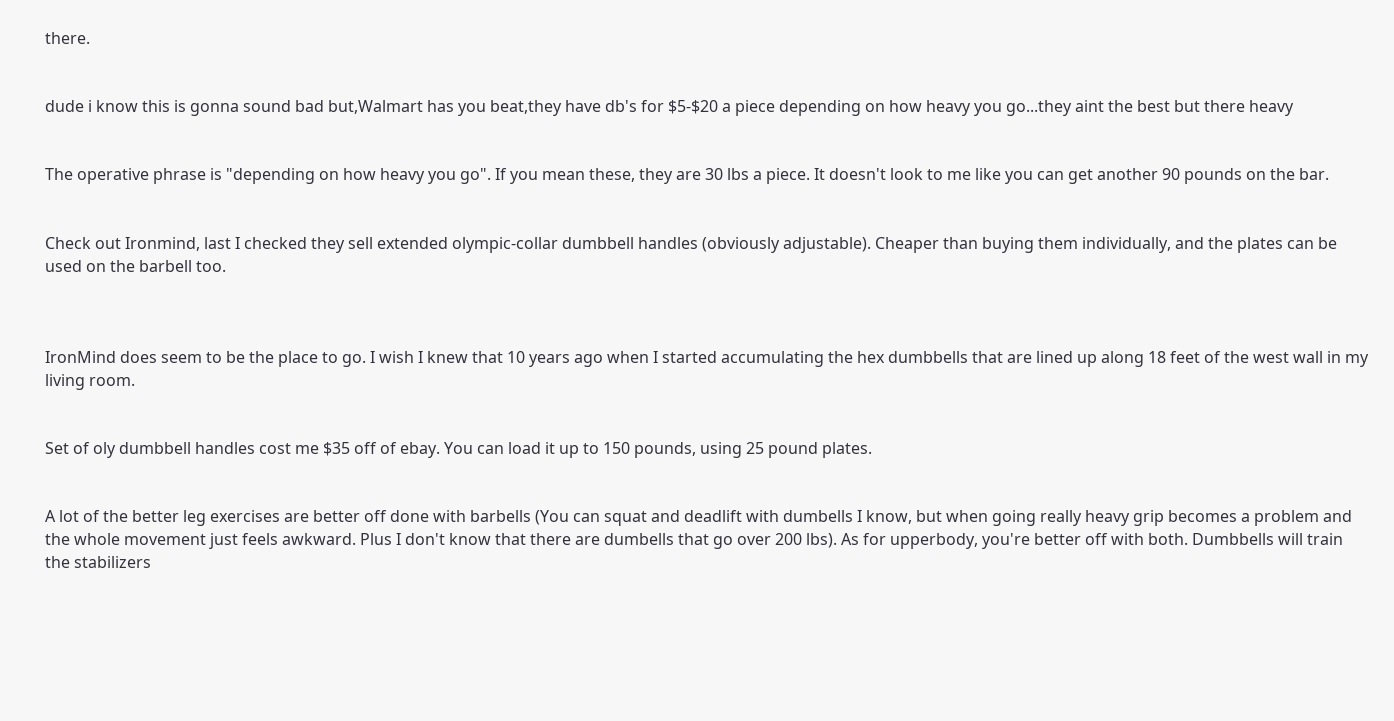there.


dude i know this is gonna sound bad but,Walmart has you beat,they have db's for $5-$20 a piece depending on how heavy you go...they aint the best but there heavy


The operative phrase is "depending on how heavy you go". If you mean these, they are 30 lbs a piece. It doesn't look to me like you can get another 90 pounds on the bar.


Check out Ironmind, last I checked they sell extended olympic-collar dumbbell handles (obviously adjustable). Cheaper than buying them individually, and the plates can be used on the barbell too.



IronMind does seem to be the place to go. I wish I knew that 10 years ago when I started accumulating the hex dumbbells that are lined up along 18 feet of the west wall in my living room.


Set of oly dumbbell handles cost me $35 off of ebay. You can load it up to 150 pounds, using 25 pound plates.


A lot of the better leg exercises are better off done with barbells (You can squat and deadlift with dumbells I know, but when going really heavy grip becomes a problem and the whole movement just feels awkward. Plus I don't know that there are dumbells that go over 200 lbs). As for upperbody, you're better off with both. Dumbbells will train the stabilizers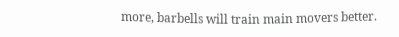more, barbells will train main movers better.